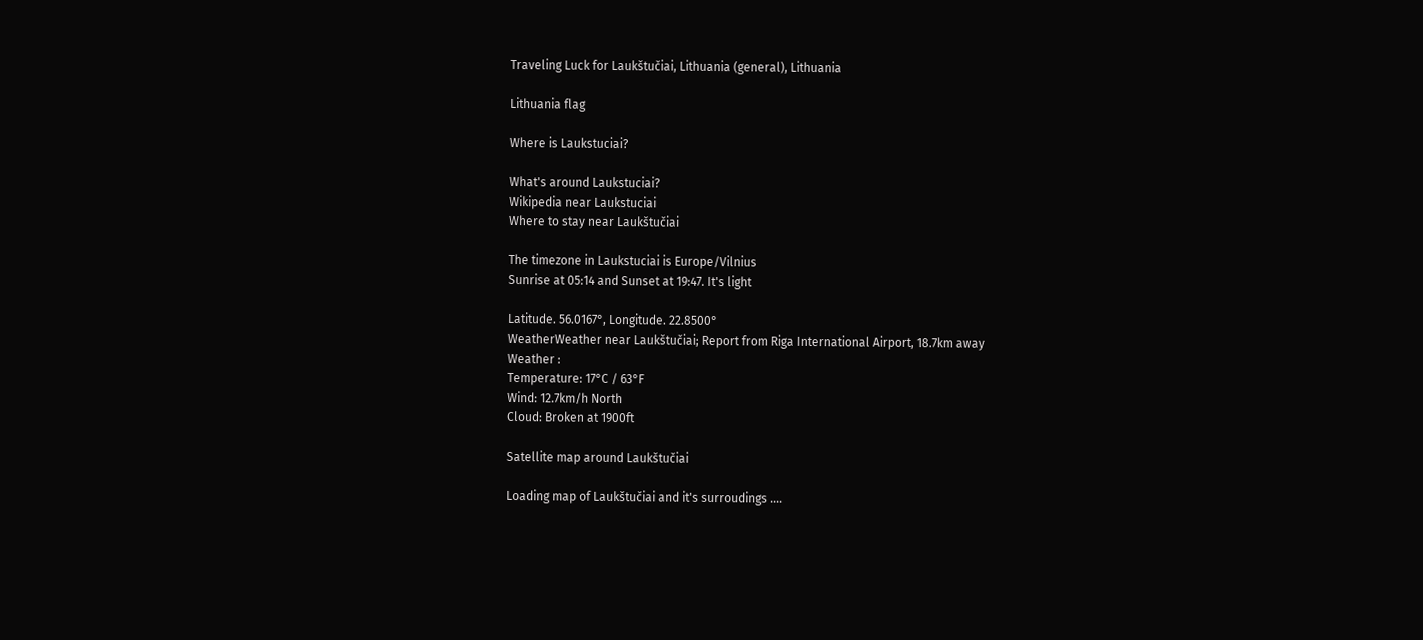Traveling Luck for Laukštučiai, Lithuania (general), Lithuania

Lithuania flag

Where is Laukstuciai?

What's around Laukstuciai?
Wikipedia near Laukstuciai
Where to stay near Laukštučiai

The timezone in Laukstuciai is Europe/Vilnius
Sunrise at 05:14 and Sunset at 19:47. It's light

Latitude. 56.0167°, Longitude. 22.8500°
WeatherWeather near Laukštučiai; Report from Riga International Airport, 18.7km away
Weather :
Temperature: 17°C / 63°F
Wind: 12.7km/h North
Cloud: Broken at 1900ft

Satellite map around Laukštučiai

Loading map of Laukštučiai and it's surroudings ....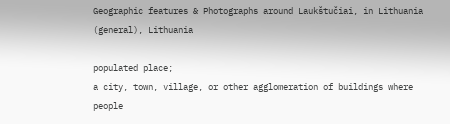Geographic features & Photographs around Laukštučiai, in Lithuania (general), Lithuania

populated place;
a city, town, village, or other agglomeration of buildings where people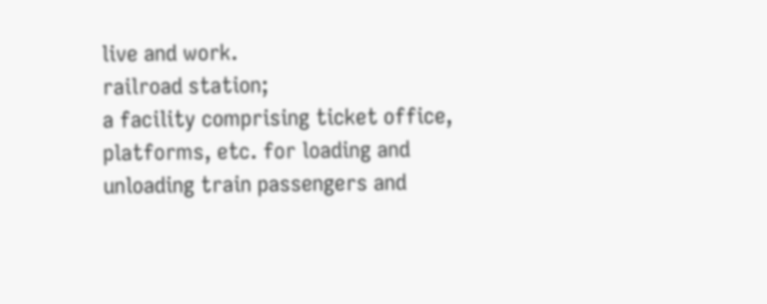live and work.
railroad station;
a facility comprising ticket office, platforms, etc. for loading and unloading train passengers and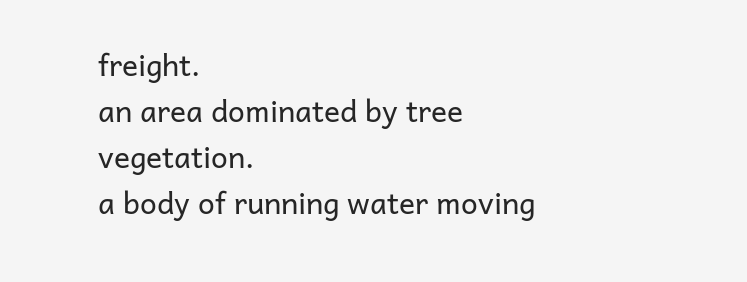freight.
an area dominated by tree vegetation.
a body of running water moving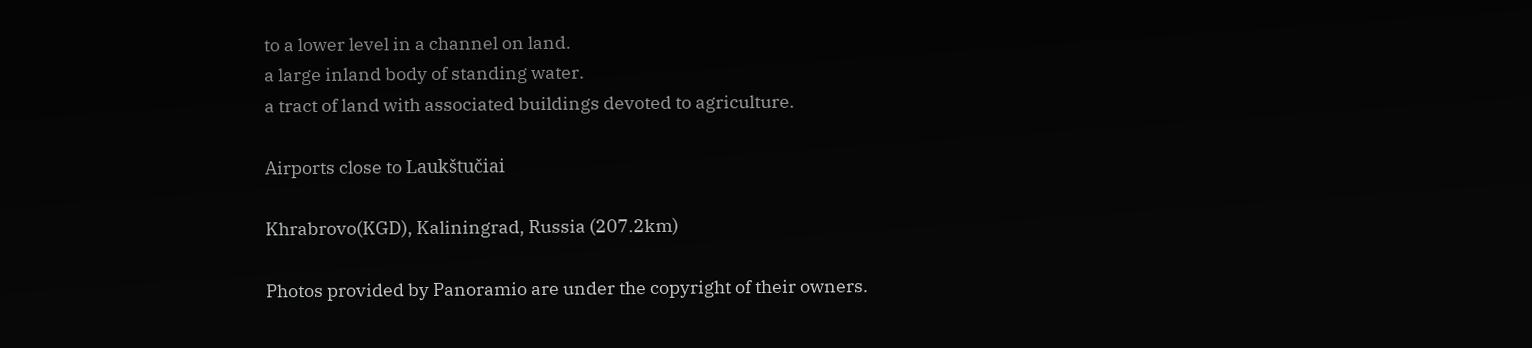to a lower level in a channel on land.
a large inland body of standing water.
a tract of land with associated buildings devoted to agriculture.

Airports close to Laukštučiai

Khrabrovo(KGD), Kaliningrad, Russia (207.2km)

Photos provided by Panoramio are under the copyright of their owners.